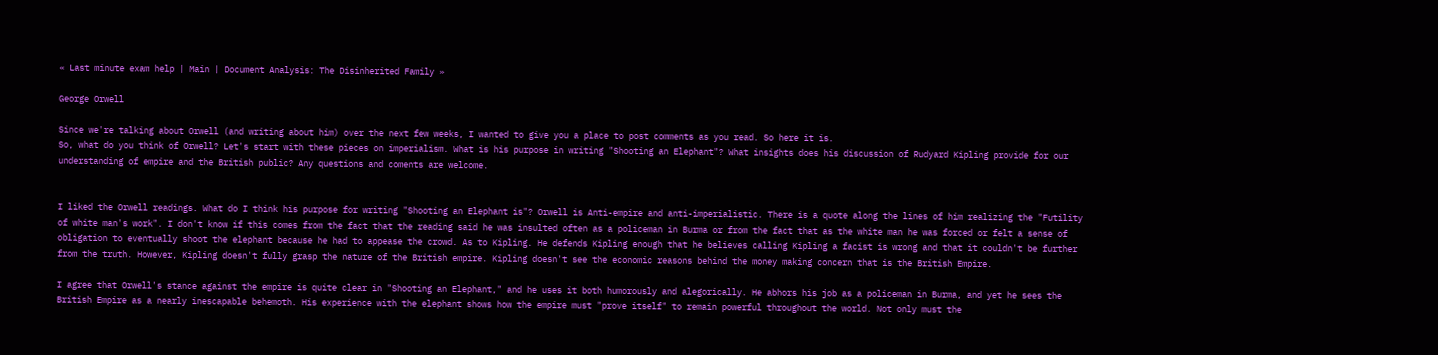« Last minute exam help | Main | Document Analysis: The Disinherited Family »

George Orwell

Since we're talking about Orwell (and writing about him) over the next few weeks, I wanted to give you a place to post comments as you read. So here it is.
So, what do you think of Orwell? Let's start with these pieces on imperialism. What is his purpose in writing "Shooting an Elephant"? What insights does his discussion of Rudyard Kipling provide for our understanding of empire and the British public? Any questions and coments are welcome.


I liked the Orwell readings. What do I think his purpose for writing "Shooting an Elephant is"? Orwell is Anti-empire and anti-imperialistic. There is a quote along the lines of him realizing the "Futility of white man's work". I don't know if this comes from the fact that the reading said he was insulted often as a policeman in Burma or from the fact that as the white man he was forced or felt a sense of obligation to eventually shoot the elephant because he had to appease the crowd. As to Kipling. He defends Kipling enough that he believes calling Kipling a facist is wrong and that it couldn't be further from the truth. However, Kipling doesn't fully grasp the nature of the British empire. Kipling doesn't see the economic reasons behind the money making concern that is the British Empire.

I agree that Orwell's stance against the empire is quite clear in "Shooting an Elephant," and he uses it both humorously and alegorically. He abhors his job as a policeman in Burma, and yet he sees the British Empire as a nearly inescapable behemoth. His experience with the elephant shows how the empire must "prove itself" to remain powerful throughout the world. Not only must the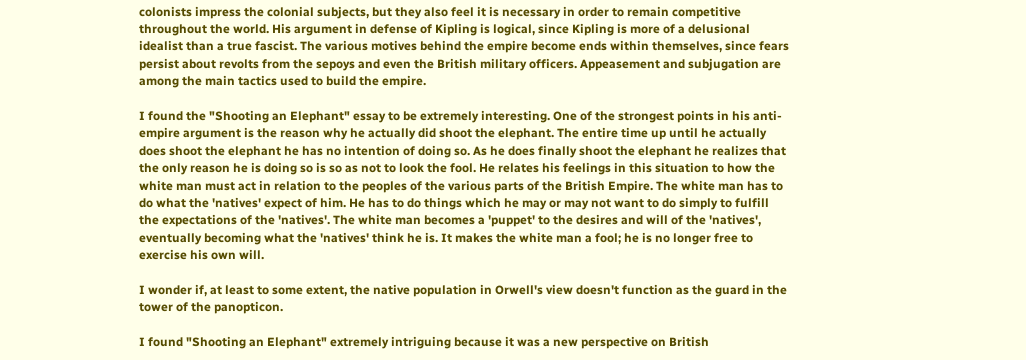colonists impress the colonial subjects, but they also feel it is necessary in order to remain competitive throughout the world. His argument in defense of Kipling is logical, since Kipling is more of a delusional idealist than a true fascist. The various motives behind the empire become ends within themselves, since fears persist about revolts from the sepoys and even the British military officers. Appeasement and subjugation are among the main tactics used to build the empire.

I found the "Shooting an Elephant" essay to be extremely interesting. One of the strongest points in his anti-empire argument is the reason why he actually did shoot the elephant. The entire time up until he actually does shoot the elephant he has no intention of doing so. As he does finally shoot the elephant he realizes that the only reason he is doing so is so as not to look the fool. He relates his feelings in this situation to how the white man must act in relation to the peoples of the various parts of the British Empire. The white man has to do what the 'natives' expect of him. He has to do things which he may or may not want to do simply to fulfill the expectations of the 'natives'. The white man becomes a 'puppet' to the desires and will of the 'natives', eventually becoming what the 'natives' think he is. It makes the white man a fool; he is no longer free to exercise his own will.

I wonder if, at least to some extent, the native population in Orwell's view doesn't function as the guard in the tower of the panopticon.

I found "Shooting an Elephant" extremely intriguing because it was a new perspective on British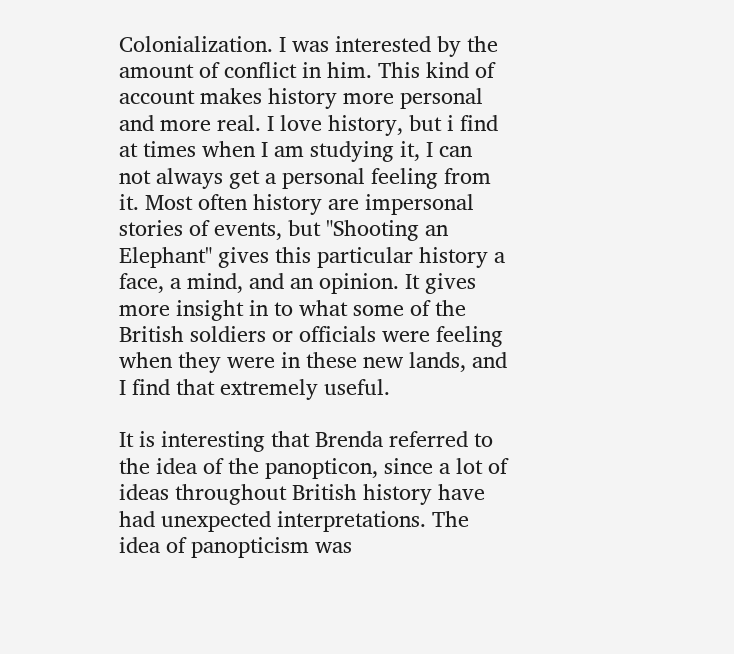Colonialization. I was interested by the amount of conflict in him. This kind of account makes history more personal and more real. I love history, but i find at times when I am studying it, I can not always get a personal feeling from it. Most often history are impersonal stories of events, but "Shooting an Elephant" gives this particular history a face, a mind, and an opinion. It gives more insight in to what some of the British soldiers or officials were feeling when they were in these new lands, and I find that extremely useful.

It is interesting that Brenda referred to the idea of the panopticon, since a lot of ideas throughout British history have had unexpected interpretations. The idea of panopticism was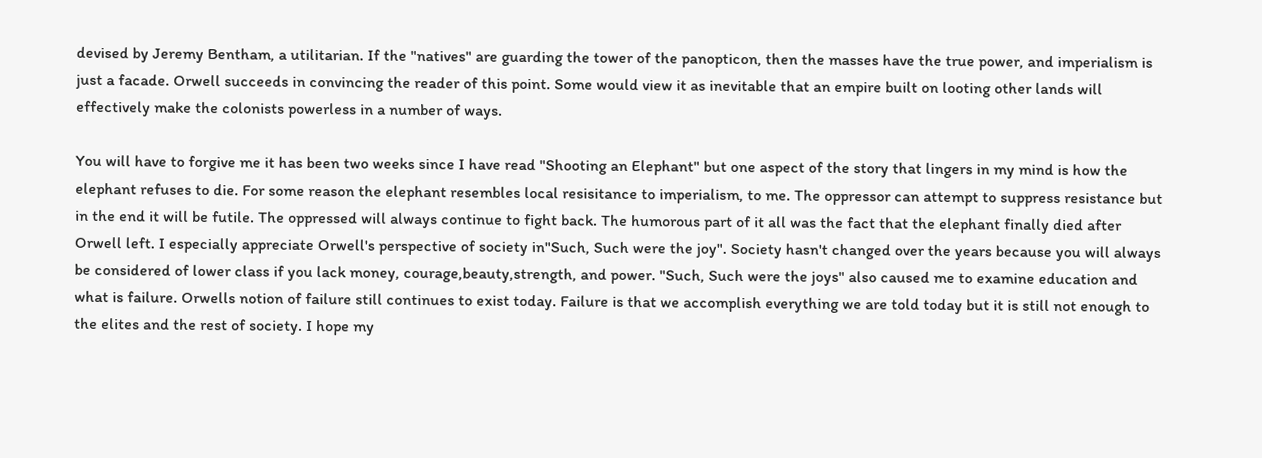devised by Jeremy Bentham, a utilitarian. If the "natives" are guarding the tower of the panopticon, then the masses have the true power, and imperialism is just a facade. Orwell succeeds in convincing the reader of this point. Some would view it as inevitable that an empire built on looting other lands will effectively make the colonists powerless in a number of ways.

You will have to forgive me it has been two weeks since I have read "Shooting an Elephant" but one aspect of the story that lingers in my mind is how the elephant refuses to die. For some reason the elephant resembles local resisitance to imperialism, to me. The oppressor can attempt to suppress resistance but in the end it will be futile. The oppressed will always continue to fight back. The humorous part of it all was the fact that the elephant finally died after Orwell left. I especially appreciate Orwell's perspective of society in"Such, Such were the joy". Society hasn't changed over the years because you will always be considered of lower class if you lack money, courage,beauty,strength, and power. "Such, Such were the joys" also caused me to examine education and what is failure. Orwells notion of failure still continues to exist today. Failure is that we accomplish everything we are told today but it is still not enough to the elites and the rest of society. I hope my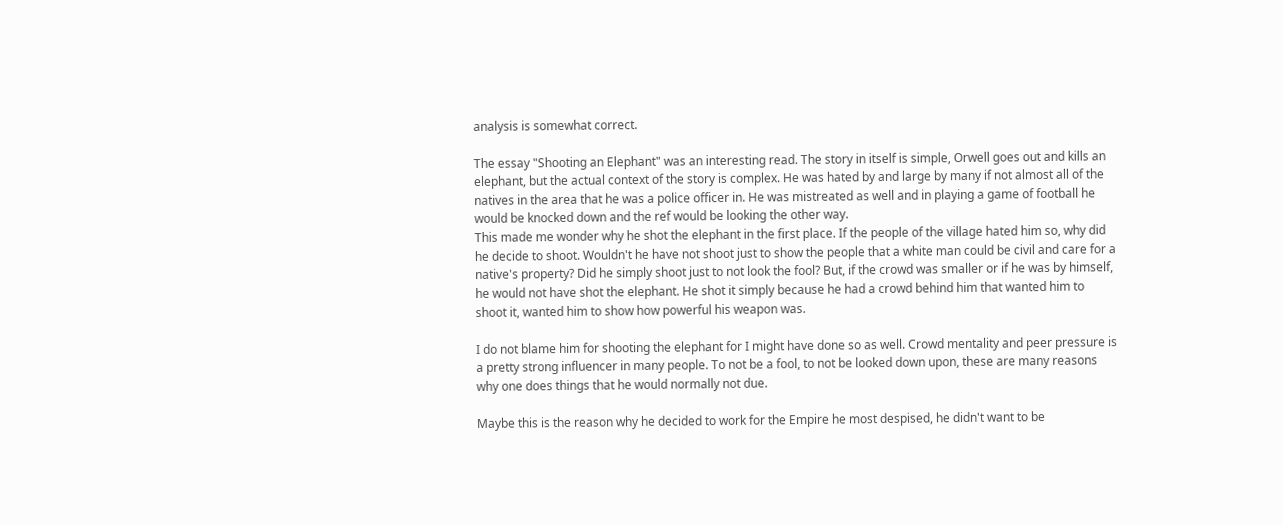analysis is somewhat correct.

The essay "Shooting an Elephant" was an interesting read. The story in itself is simple, Orwell goes out and kills an elephant, but the actual context of the story is complex. He was hated by and large by many if not almost all of the natives in the area that he was a police officer in. He was mistreated as well and in playing a game of football he would be knocked down and the ref would be looking the other way.
This made me wonder why he shot the elephant in the first place. If the people of the village hated him so, why did he decide to shoot. Wouldn't he have not shoot just to show the people that a white man could be civil and care for a native's property? Did he simply shoot just to not look the fool? But, if the crowd was smaller or if he was by himself, he would not have shot the elephant. He shot it simply because he had a crowd behind him that wanted him to shoot it, wanted him to show how powerful his weapon was.

I do not blame him for shooting the elephant for I might have done so as well. Crowd mentality and peer pressure is a pretty strong influencer in many people. To not be a fool, to not be looked down upon, these are many reasons why one does things that he would normally not due.

Maybe this is the reason why he decided to work for the Empire he most despised, he didn't want to be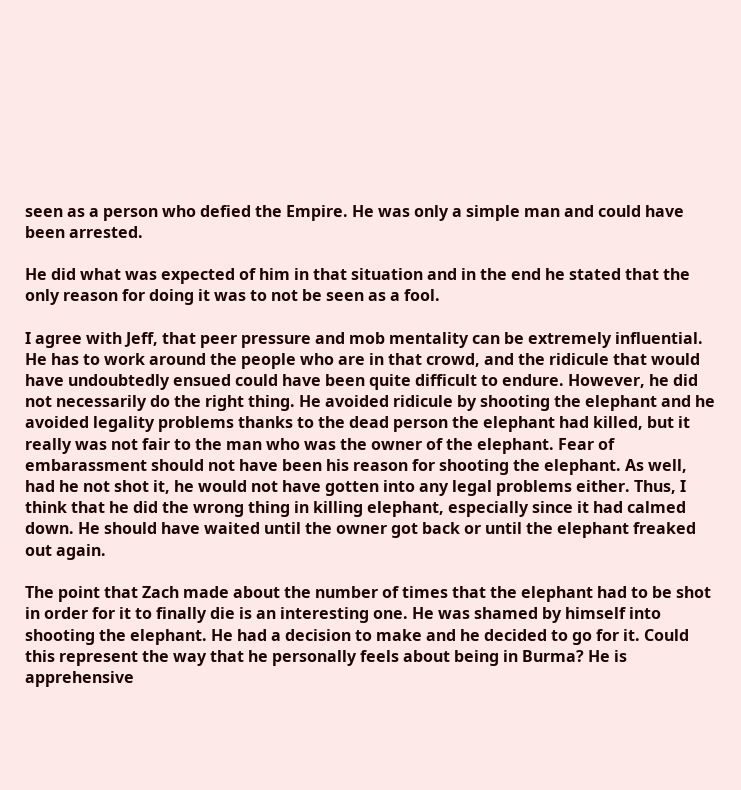seen as a person who defied the Empire. He was only a simple man and could have been arrested.

He did what was expected of him in that situation and in the end he stated that the only reason for doing it was to not be seen as a fool.

I agree with Jeff, that peer pressure and mob mentality can be extremely influential. He has to work around the people who are in that crowd, and the ridicule that would have undoubtedly ensued could have been quite difficult to endure. However, he did not necessarily do the right thing. He avoided ridicule by shooting the elephant and he avoided legality problems thanks to the dead person the elephant had killed, but it really was not fair to the man who was the owner of the elephant. Fear of embarassment should not have been his reason for shooting the elephant. As well, had he not shot it, he would not have gotten into any legal problems either. Thus, I think that he did the wrong thing in killing elephant, especially since it had calmed down. He should have waited until the owner got back or until the elephant freaked out again.

The point that Zach made about the number of times that the elephant had to be shot in order for it to finally die is an interesting one. He was shamed by himself into shooting the elephant. He had a decision to make and he decided to go for it. Could this represent the way that he personally feels about being in Burma? He is apprehensive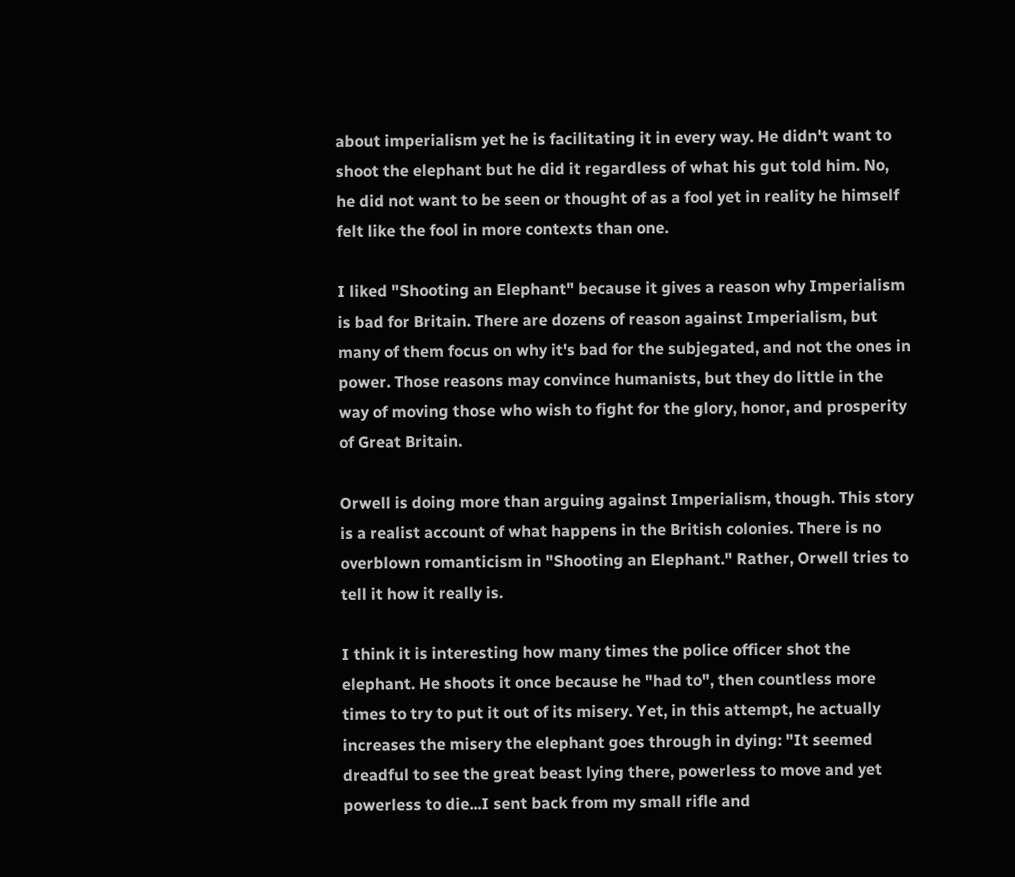about imperialism yet he is facilitating it in every way. He didn't want to shoot the elephant but he did it regardless of what his gut told him. No, he did not want to be seen or thought of as a fool yet in reality he himself felt like the fool in more contexts than one.

I liked "Shooting an Elephant" because it gives a reason why Imperialism is bad for Britain. There are dozens of reason against Imperialism, but many of them focus on why it's bad for the subjegated, and not the ones in power. Those reasons may convince humanists, but they do little in the way of moving those who wish to fight for the glory, honor, and prosperity of Great Britain.

Orwell is doing more than arguing against Imperialism, though. This story is a realist account of what happens in the British colonies. There is no overblown romanticism in "Shooting an Elephant." Rather, Orwell tries to tell it how it really is.

I think it is interesting how many times the police officer shot the elephant. He shoots it once because he "had to", then countless more times to try to put it out of its misery. Yet, in this attempt, he actually increases the misery the elephant goes through in dying: "It seemed dreadful to see the great beast lying there, powerless to move and yet powerless to die...I sent back from my small rifle and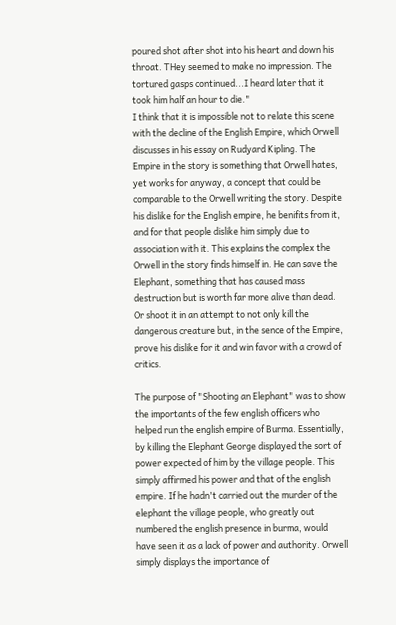poured shot after shot into his heart and down his throat. THey seemed to make no impression. The tortured gasps continued...I heard later that it took him half an hour to die."
I think that it is impossible not to relate this scene with the decline of the English Empire, which Orwell discusses in his essay on Rudyard Kipling. The Empire in the story is something that Orwell hates, yet works for anyway, a concept that could be comparable to the Orwell writing the story. Despite his dislike for the English empire, he benifits from it, and for that people dislike him simply due to association with it. This explains the complex the Orwell in the story finds himself in. He can save the Elephant, something that has caused mass destruction but is worth far more alive than dead. Or shoot it in an attempt to not only kill the dangerous creature but, in the sence of the Empire, prove his dislike for it and win favor with a crowd of critics.

The purpose of "Shooting an Elephant" was to show the importants of the few english officers who helped run the english empire of Burma. Essentially, by killing the Elephant George displayed the sort of power expected of him by the village people. This simply affirmed his power and that of the english empire. If he hadn't carried out the murder of the elephant the village people, who greatly out numbered the english presence in burma, would have seen it as a lack of power and authority. Orwell simply displays the importance of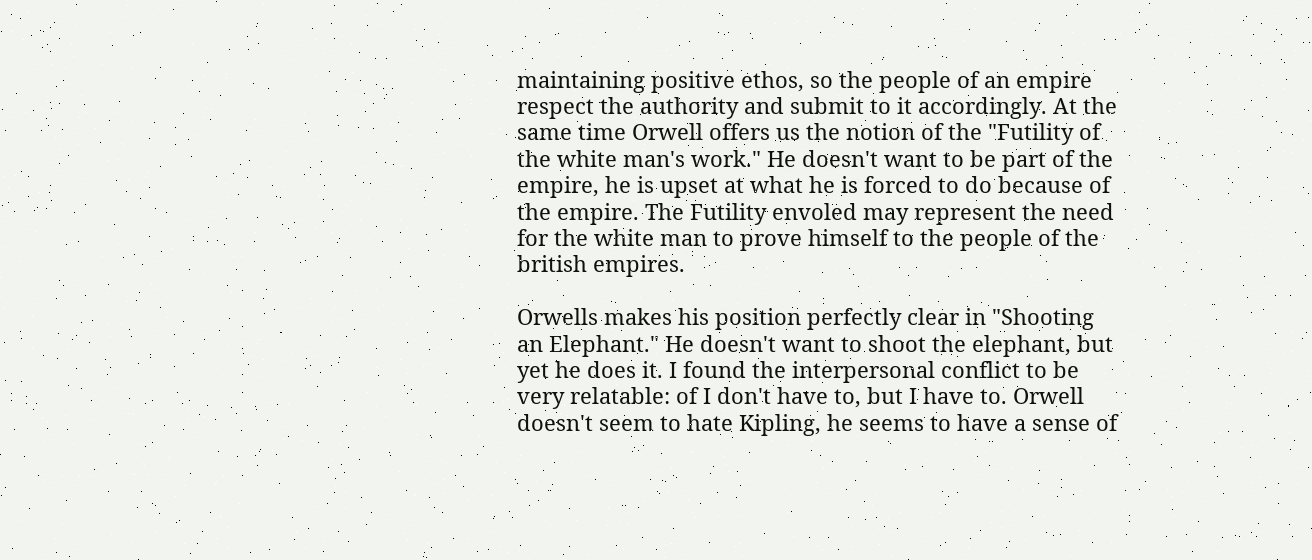maintaining positive ethos, so the people of an empire respect the authority and submit to it accordingly. At the same time Orwell offers us the notion of the "Futility of the white man's work." He doesn't want to be part of the empire, he is upset at what he is forced to do because of the empire. The Futility envoled may represent the need for the white man to prove himself to the people of the british empires.

Orwells makes his position perfectly clear in "Shooting an Elephant." He doesn't want to shoot the elephant, but yet he does it. I found the interpersonal conflict to be very relatable: of I don't have to, but I have to. Orwell doesn't seem to hate Kipling, he seems to have a sense of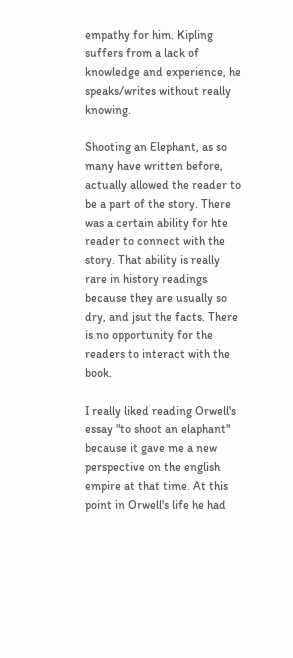empathy for him. Kipling suffers from a lack of knowledge and experience, he speaks/writes without really knowing.

Shooting an Elephant, as so many have written before, actually allowed the reader to be a part of the story. There was a certain ability for hte reader to connect with the story. That ability is really rare in history readings because they are usually so dry, and jsut the facts. There is no opportunity for the readers to interact with the book.

I really liked reading Orwell's essay "to shoot an elaphant" because it gave me a new perspective on the english empire at that time. At this point in Orwell's life he had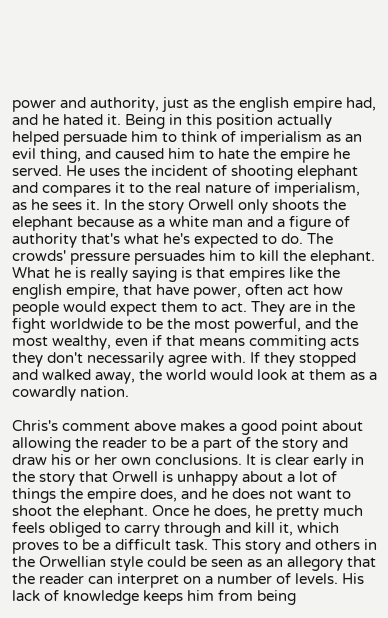power and authority, just as the english empire had, and he hated it. Being in this position actually helped persuade him to think of imperialism as an evil thing, and caused him to hate the empire he served. He uses the incident of shooting elephant and compares it to the real nature of imperialism, as he sees it. In the story Orwell only shoots the elephant because as a white man and a figure of authority that's what he's expected to do. The crowds' pressure persuades him to kill the elephant. What he is really saying is that empires like the english empire, that have power, often act how people would expect them to act. They are in the fight worldwide to be the most powerful, and the most wealthy, even if that means commiting acts they don't necessarily agree with. If they stopped and walked away, the world would look at them as a cowardly nation.

Chris's comment above makes a good point about allowing the reader to be a part of the story and draw his or her own conclusions. It is clear early in the story that Orwell is unhappy about a lot of things the empire does, and he does not want to shoot the elephant. Once he does, he pretty much feels obliged to carry through and kill it, which proves to be a difficult task. This story and others in the Orwellian style could be seen as an allegory that the reader can interpret on a number of levels. His lack of knowledge keeps him from being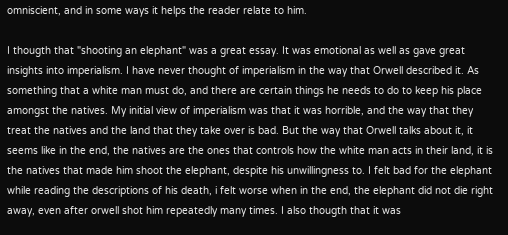omniscient, and in some ways it helps the reader relate to him.

I thougth that "shooting an elephant" was a great essay. It was emotional as well as gave great insights into imperialism. I have never thought of imperialism in the way that Orwell described it. As something that a white man must do, and there are certain things he needs to do to keep his place amongst the natives. My initial view of imperialism was that it was horrible, and the way that they treat the natives and the land that they take over is bad. But the way that Orwell talks about it, it seems like in the end, the natives are the ones that controls how the white man acts in their land, it is the natives that made him shoot the elephant, despite his unwillingness to. I felt bad for the elephant while reading the descriptions of his death, i felt worse when in the end, the elephant did not die right away, even after orwell shot him repeatedly many times. I also thougth that it was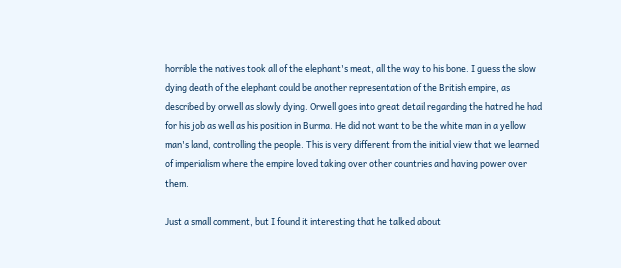horrible the natives took all of the elephant's meat, all the way to his bone. I guess the slow dying death of the elephant could be another representation of the British empire, as described by orwell as slowly dying. Orwell goes into great detail regarding the hatred he had for his job as well as his position in Burma. He did not want to be the white man in a yellow man's land, controlling the people. This is very different from the initial view that we learned of imperialism where the empire loved taking over other countries and having power over them.

Just a small comment, but I found it interesting that he talked about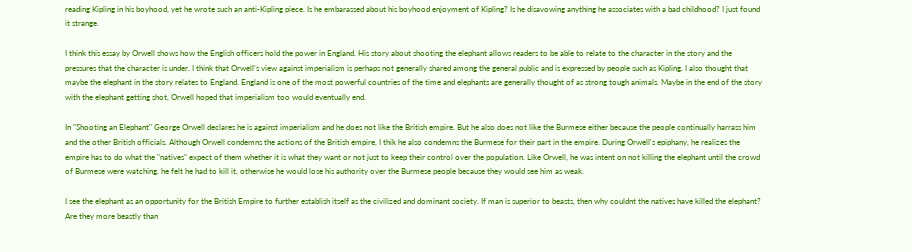reading Kipling in his boyhood, yet he wrote such an anti-Kipling piece. Is he embarassed about his boyhood enjoyment of Kipling? Is he disavowing anything he associates with a bad childhood? I just found it strange.

I think this essay by Orwell shows how the English officers hold the power in England. His story about shooting the elephant allows readers to be able to relate to the character in the story and the pressures that the character is under. I think that Orwell's view against imperialism is perhaps not generally shared among the general public and is expressed by people such as Kipling. I also thought that maybe the elephant in the story relates to England. England is one of the most powerful countries of the time and elephants are generally thought of as strong tough animals. Maybe in the end of the story with the elephant getting shot, Orwell hoped that imperialism too would eventually end.

In "Shooting an Elephant" George Orwell declares he is against imperialism and he does not like the British empire. But he also does not like the Burmese either because the people continually harrass him and the other British officials. Although Orwell condemns the actions of the British empire, I thik he also condemns the Burmese for their part in the empire. During Orwell's epiphany, he realizes the empire has to do what the "natives" expect of them whether it is what they want or not just to keep their control over the population. Like Orwell, he was intent on not killing the elephant until the crowd of Burmese were watching. he felt he had to kill it, otherwise he would lose his authority over the Burmese people because they would see him as weak.

I see the elephant as an opportunity for the British Empire to further establish itself as the civilized and dominant society. If man is superior to beasts, then why couldnt the natives have killed the elephant? Are they more beastly than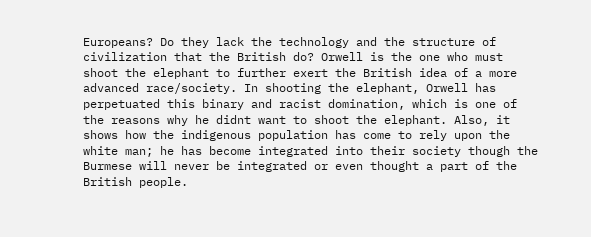Europeans? Do they lack the technology and the structure of civilization that the British do? Orwell is the one who must shoot the elephant to further exert the British idea of a more advanced race/society. In shooting the elephant, Orwell has perpetuated this binary and racist domination, which is one of the reasons why he didnt want to shoot the elephant. Also, it shows how the indigenous population has come to rely upon the white man; he has become integrated into their society though the Burmese will never be integrated or even thought a part of the British people.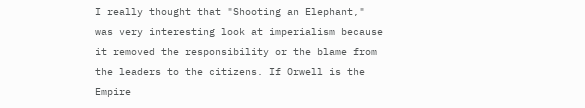I really thought that "Shooting an Elephant," was very interesting look at imperialism because it removed the responsibility or the blame from the leaders to the citizens. If Orwell is the Empire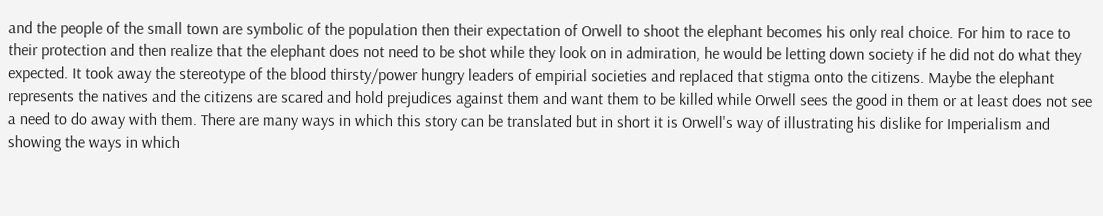and the people of the small town are symbolic of the population then their expectation of Orwell to shoot the elephant becomes his only real choice. For him to race to their protection and then realize that the elephant does not need to be shot while they look on in admiration, he would be letting down society if he did not do what they expected. It took away the stereotype of the blood thirsty/power hungry leaders of empirial societies and replaced that stigma onto the citizens. Maybe the elephant represents the natives and the citizens are scared and hold prejudices against them and want them to be killed while Orwell sees the good in them or at least does not see a need to do away with them. There are many ways in which this story can be translated but in short it is Orwell's way of illustrating his dislike for Imperialism and showing the ways in which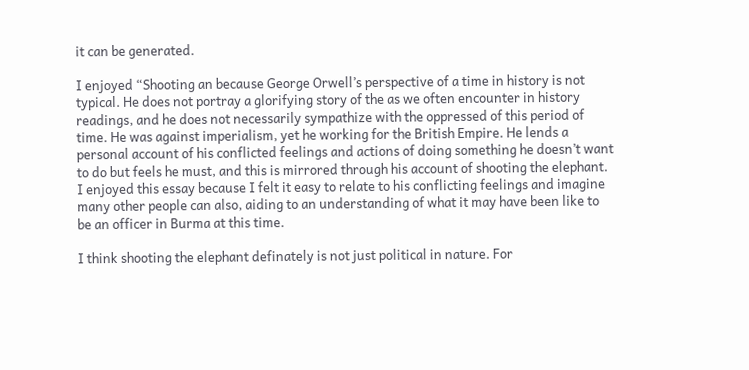it can be generated.

I enjoyed “Shooting an because George Orwell’s perspective of a time in history is not typical. He does not portray a glorifying story of the as we often encounter in history readings, and he does not necessarily sympathize with the oppressed of this period of time. He was against imperialism, yet he working for the British Empire. He lends a personal account of his conflicted feelings and actions of doing something he doesn’t want to do but feels he must, and this is mirrored through his account of shooting the elephant. I enjoyed this essay because I felt it easy to relate to his conflicting feelings and imagine many other people can also, aiding to an understanding of what it may have been like to be an officer in Burma at this time.

I think shooting the elephant definately is not just political in nature. For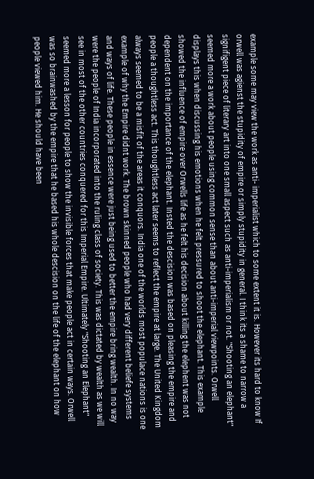example some may view the work as anti- imperialist which to some extent it is. However its hard to know If orwell was agienst the stupidity of empire or simply stupidity in general. I think its a shame to narrow a signifigent piece of literary art into one small aspect such as anti-imperialism or not. "Shooting an elephant" seemed more a work about people using common sense than about anti-imperial viewpoints. Orwell displays this when discussing his emotions when he felt pressured to shoot the elephant. This example showed the influence of empire over Orwells life as he felt his decision about killing the elephent was not dependent on the importance of the elephant. Insted the descision was based on pleasing the empire and people a thoughtless act. This thoughtless act later seems to reflect the empire at large. The United Kingdom always seemed to be a misfit of the areas it conquors. India one of the worlds most populace nations is one example of why the Empire didnt work. The brown skinned people who had very different beliefe systems and ways of life. These people in essence were just being used to better the empire bring wealth. In no way were the people of India incorporated into the ruling class of society. This was dictated by wealth as we will see in most of the other countries conquered for this Imperial Empire. Ultimately "Shooting an Elephant" seemed more a lesson for people to show the invisible forces that make people act in certain ways. Orwell was so brainwashed by the empire that he based his whole descision on the life of the elephant on how people viewed him. He should have been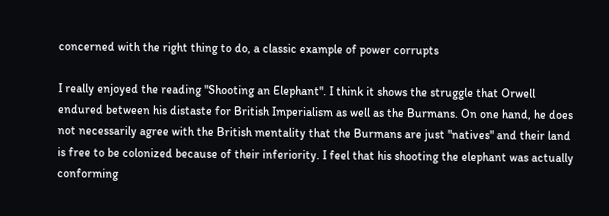concerned with the right thing to do, a classic example of power corrupts

I really enjoyed the reading "Shooting an Elephant". I think it shows the struggle that Orwell endured between his distaste for British Imperialism as well as the Burmans. On one hand, he does not necessarily agree with the British mentality that the Burmans are just "natives" and their land is free to be colonized because of their inferiority. I feel that his shooting the elephant was actually conforming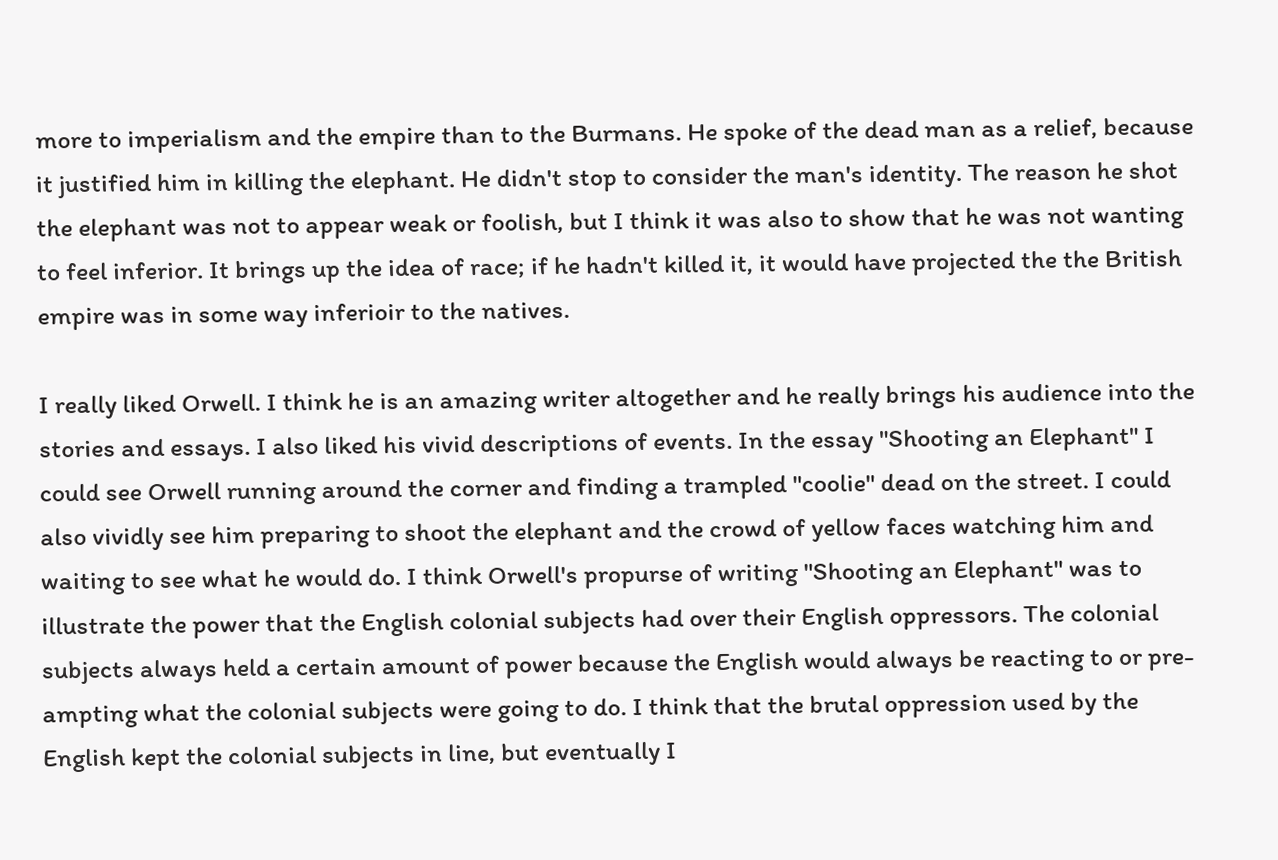more to imperialism and the empire than to the Burmans. He spoke of the dead man as a relief, because it justified him in killing the elephant. He didn't stop to consider the man's identity. The reason he shot the elephant was not to appear weak or foolish, but I think it was also to show that he was not wanting to feel inferior. It brings up the idea of race; if he hadn't killed it, it would have projected the the British empire was in some way inferioir to the natives.

I really liked Orwell. I think he is an amazing writer altogether and he really brings his audience into the stories and essays. I also liked his vivid descriptions of events. In the essay "Shooting an Elephant" I could see Orwell running around the corner and finding a trampled "coolie" dead on the street. I could also vividly see him preparing to shoot the elephant and the crowd of yellow faces watching him and waiting to see what he would do. I think Orwell's propurse of writing "Shooting an Elephant" was to illustrate the power that the English colonial subjects had over their English oppressors. The colonial subjects always held a certain amount of power because the English would always be reacting to or pre-ampting what the colonial subjects were going to do. I think that the brutal oppression used by the English kept the colonial subjects in line, but eventually I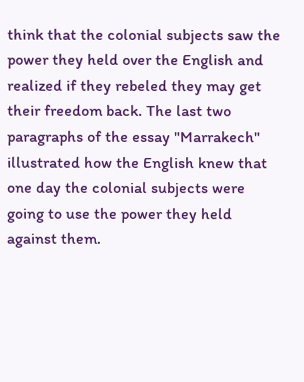think that the colonial subjects saw the power they held over the English and realized if they rebeled they may get their freedom back. The last two paragraphs of the essay "Marrakech" illustrated how the English knew that one day the colonial subjects were going to use the power they held against them.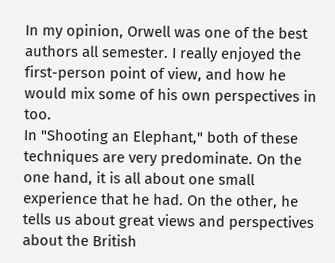In my opinion, Orwell was one of the best authors all semester. I really enjoyed the first-person point of view, and how he would mix some of his own perspectives in too.
In "Shooting an Elephant," both of these techniques are very predominate. On the one hand, it is all about one small experience that he had. On the other, he tells us about great views and perspectives about the British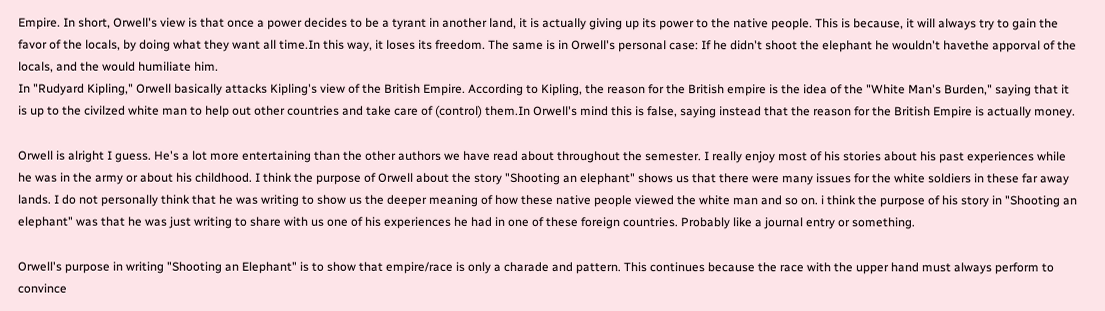Empire. In short, Orwell's view is that once a power decides to be a tyrant in another land, it is actually giving up its power to the native people. This is because, it will always try to gain the favor of the locals, by doing what they want all time.In this way, it loses its freedom. The same is in Orwell's personal case: If he didn't shoot the elephant he wouldn't havethe apporval of the locals, and the would humiliate him.
In "Rudyard Kipling," Orwell basically attacks Kipling's view of the British Empire. According to Kipling, the reason for the British empire is the idea of the "White Man's Burden," saying that it is up to the civilzed white man to help out other countries and take care of (control) them.In Orwell's mind this is false, saying instead that the reason for the British Empire is actually money.

Orwell is alright I guess. He's a lot more entertaining than the other authors we have read about throughout the semester. I really enjoy most of his stories about his past experiences while he was in the army or about his childhood. I think the purpose of Orwell about the story "Shooting an elephant" shows us that there were many issues for the white soldiers in these far away lands. I do not personally think that he was writing to show us the deeper meaning of how these native people viewed the white man and so on. i think the purpose of his story in "Shooting an elephant" was that he was just writing to share with us one of his experiences he had in one of these foreign countries. Probably like a journal entry or something.

Orwell's purpose in writing "Shooting an Elephant" is to show that empire/race is only a charade and pattern. This continues because the race with the upper hand must always perform to convince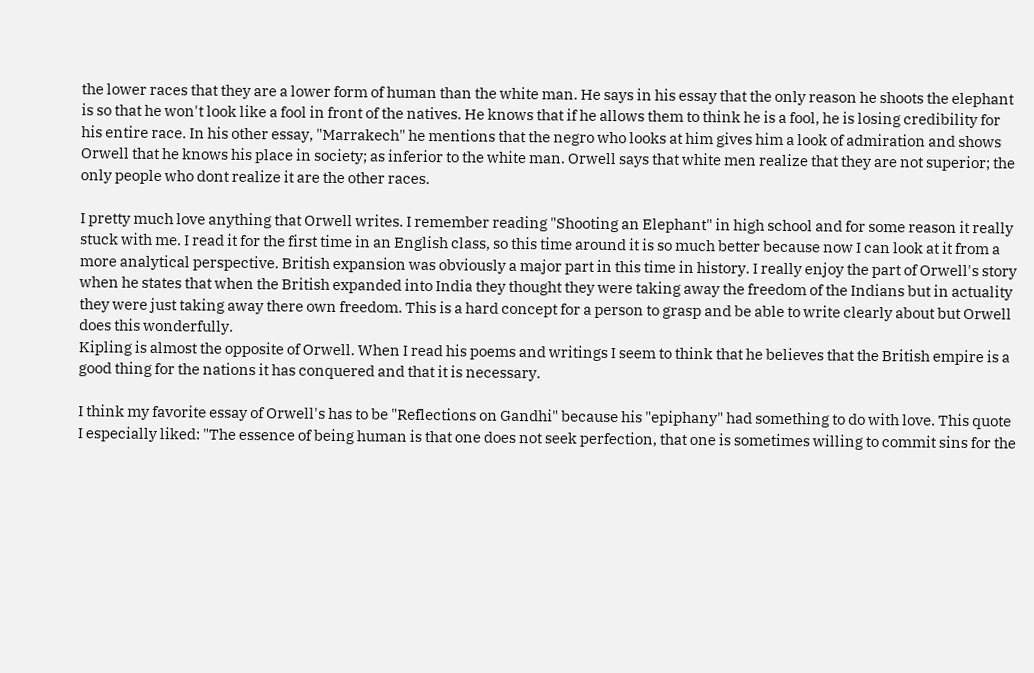the lower races that they are a lower form of human than the white man. He says in his essay that the only reason he shoots the elephant is so that he won't look like a fool in front of the natives. He knows that if he allows them to think he is a fool, he is losing credibility for his entire race. In his other essay, "Marrakech" he mentions that the negro who looks at him gives him a look of admiration and shows Orwell that he knows his place in society; as inferior to the white man. Orwell says that white men realize that they are not superior; the only people who dont realize it are the other races.

I pretty much love anything that Orwell writes. I remember reading "Shooting an Elephant" in high school and for some reason it really stuck with me. I read it for the first time in an English class, so this time around it is so much better because now I can look at it from a more analytical perspective. British expansion was obviously a major part in this time in history. I really enjoy the part of Orwell's story when he states that when the British expanded into India they thought they were taking away the freedom of the Indians but in actuality they were just taking away there own freedom. This is a hard concept for a person to grasp and be able to write clearly about but Orwell does this wonderfully.
Kipling is almost the opposite of Orwell. When I read his poems and writings I seem to think that he believes that the British empire is a good thing for the nations it has conquered and that it is necessary.

I think my favorite essay of Orwell's has to be "Reflections on Gandhi" because his "epiphany" had something to do with love. This quote I especially liked: "The essence of being human is that one does not seek perfection, that one is sometimes willing to commit sins for the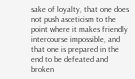sake of loyalty, that one does not push asceticism to the point where it makes friendly intercourse impossible, and that one is prepared in the end to be defeated and broken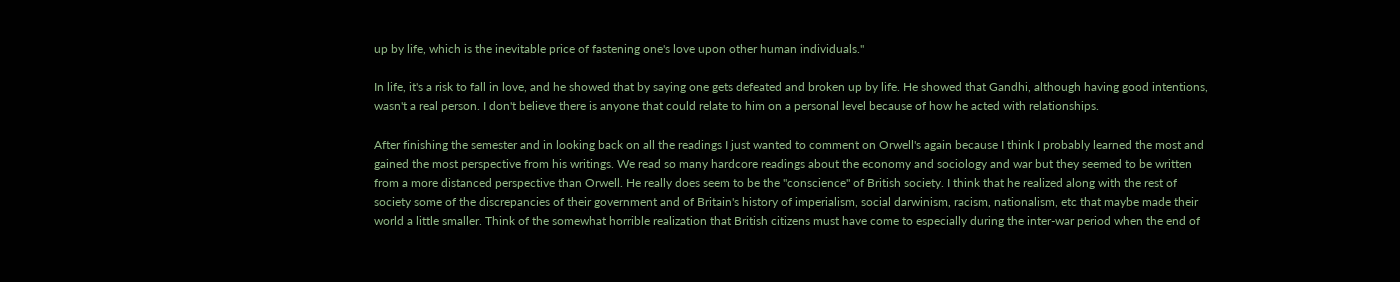up by life, which is the inevitable price of fastening one's love upon other human individuals."

In life, it's a risk to fall in love, and he showed that by saying one gets defeated and broken up by life. He showed that Gandhi, although having good intentions, wasn't a real person. I don't believe there is anyone that could relate to him on a personal level because of how he acted with relationships.

After finishing the semester and in looking back on all the readings I just wanted to comment on Orwell's again because I think I probably learned the most and gained the most perspective from his writings. We read so many hardcore readings about the economy and sociology and war but they seemed to be written from a more distanced perspective than Orwell. He really does seem to be the "conscience" of British society. I think that he realized along with the rest of society some of the discrepancies of their government and of Britain's history of imperialism, social darwinism, racism, nationalism, etc that maybe made their world a little smaller. Think of the somewhat horrible realization that British citizens must have come to especially during the inter-war period when the end of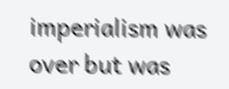imperialism was over but was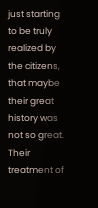just starting to be truly realized by the citizens, that maybe their great history was not so great. Their treatment of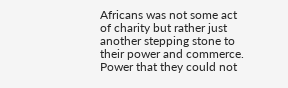Africans was not some act of charity but rather just another stepping stone to their power and commerce. Power that they could not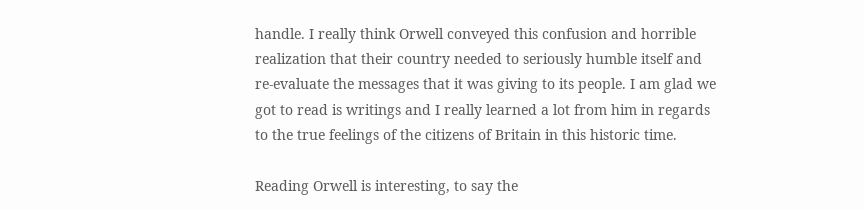handle. I really think Orwell conveyed this confusion and horrible realization that their country needed to seriously humble itself and re-evaluate the messages that it was giving to its people. I am glad we got to read is writings and I really learned a lot from him in regards to the true feelings of the citizens of Britain in this historic time.

Reading Orwell is interesting, to say the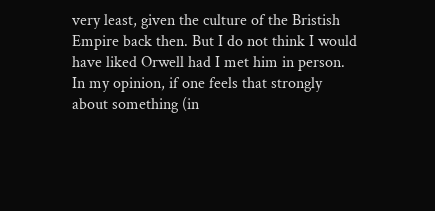very least, given the culture of the Bristish Empire back then. But I do not think I would have liked Orwell had I met him in person. In my opinion, if one feels that strongly about something (in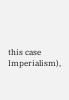this case Imperialism),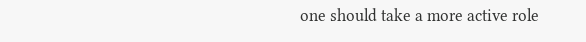one should take a more active role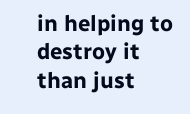in helping to destroy it than just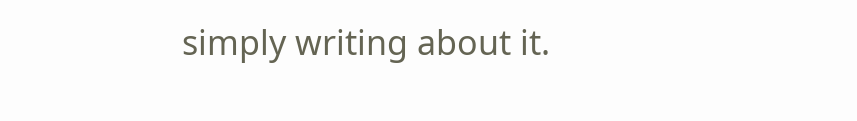simply writing about it.